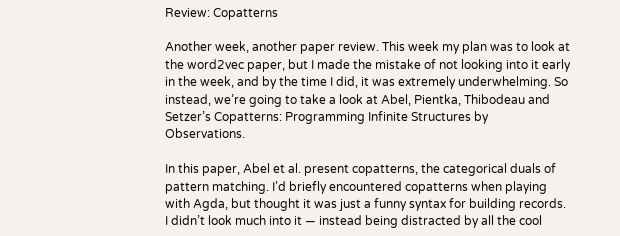Review: Copatterns

Another week, another paper review. This week my plan was to look at the word2vec paper, but I made the mistake of not looking into it early in the week, and by the time I did, it was extremely underwhelming. So instead, we’re going to take a look at Abel, Pientka, Thibodeau and Setzer’s Copatterns: Programming Infinite Structures by Observations.

In this paper, Abel et al. present copatterns, the categorical duals of pattern matching. I’d briefly encountered copatterns when playing with Agda, but thought it was just a funny syntax for building records. I didn’t look much into it — instead being distracted by all the cool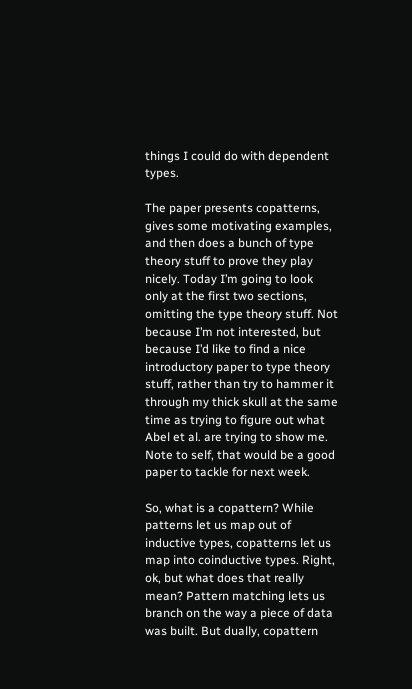things I could do with dependent types.

The paper presents copatterns, gives some motivating examples, and then does a bunch of type theory stuff to prove they play nicely. Today I’m going to look only at the first two sections, omitting the type theory stuff. Not because I’m not interested, but because I’d like to find a nice introductory paper to type theory stuff, rather than try to hammer it through my thick skull at the same time as trying to figure out what Abel et al. are trying to show me. Note to self, that would be a good paper to tackle for next week.

So, what is a copattern? While patterns let us map out of inductive types, copatterns let us map into coinductive types. Right, ok, but what does that really mean? Pattern matching lets us branch on the way a piece of data was built. But dually, copattern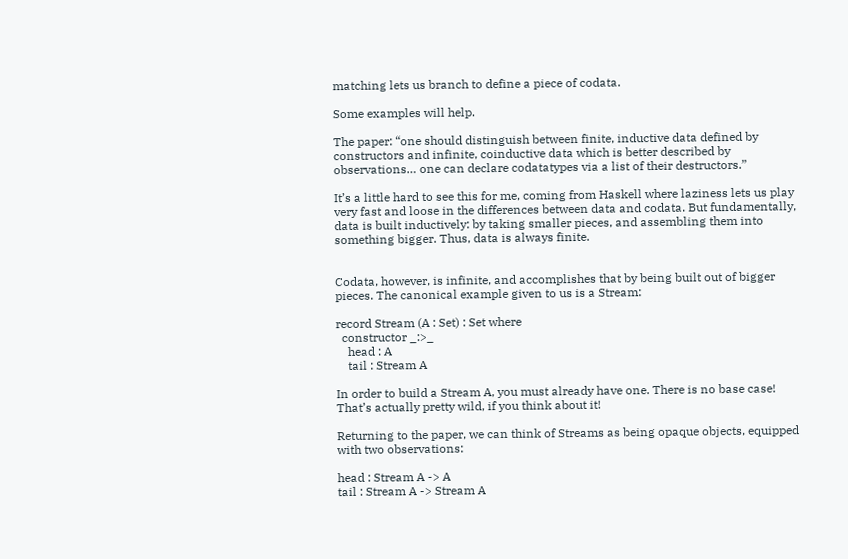matching lets us branch to define a piece of codata.

Some examples will help.

The paper: “one should distinguish between finite, inductive data defined by constructors and infinite, coinductive data which is better described by observations… one can declare codatatypes via a list of their destructors.”

It’s a little hard to see this for me, coming from Haskell where laziness lets us play very fast and loose in the differences between data and codata. But fundamentally, data is built inductively: by taking smaller pieces, and assembling them into something bigger. Thus, data is always finite.


Codata, however, is infinite, and accomplishes that by being built out of bigger pieces. The canonical example given to us is a Stream:

record Stream (A : Set) : Set where
  constructor _:>_
    head : A
    tail : Stream A

In order to build a Stream A, you must already have one. There is no base case! That’s actually pretty wild, if you think about it!

Returning to the paper, we can think of Streams as being opaque objects, equipped with two observations:

head : Stream A -> A
tail : Stream A -> Stream A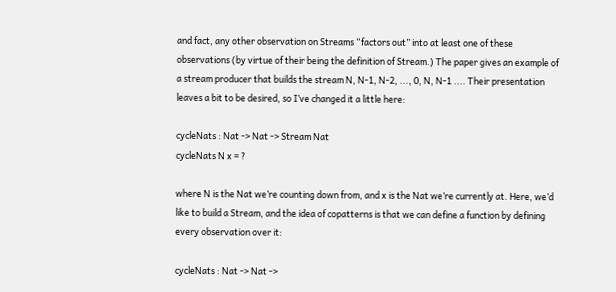and fact, any other observation on Streams “factors out” into at least one of these observations (by virtue of their being the definition of Stream.) The paper gives an example of a stream producer that builds the stream N, N-1, N-2, ..., 0, N, N-1 .... Their presentation leaves a bit to be desired, so I’ve changed it a little here:

cycleNats : Nat -> Nat -> Stream Nat
cycleNats N x = ?

where N is the Nat we’re counting down from, and x is the Nat we’re currently at. Here, we’d like to build a Stream, and the idea of copatterns is that we can define a function by defining every observation over it:

cycleNats : Nat -> Nat ->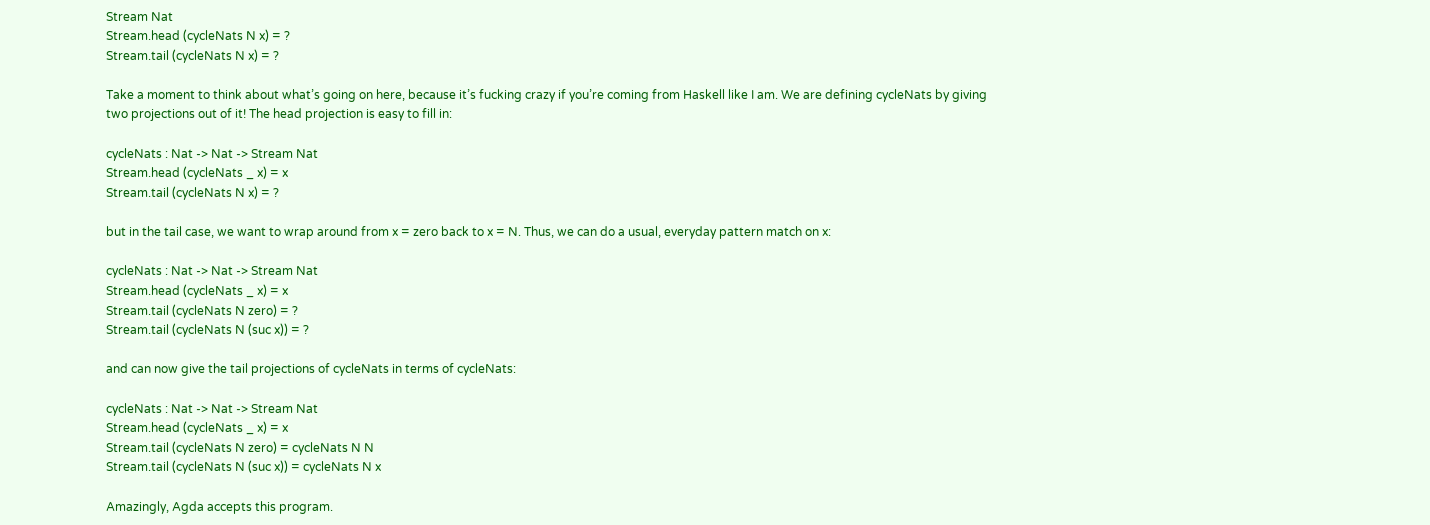Stream Nat
Stream.head (cycleNats N x) = ?
Stream.tail (cycleNats N x) = ?

Take a moment to think about what’s going on here, because it’s fucking crazy if you’re coming from Haskell like I am. We are defining cycleNats by giving two projections out of it! The head projection is easy to fill in:

cycleNats : Nat -> Nat -> Stream Nat
Stream.head (cycleNats _ x) = x
Stream.tail (cycleNats N x) = ?

but in the tail case, we want to wrap around from x = zero back to x = N. Thus, we can do a usual, everyday pattern match on x:

cycleNats : Nat -> Nat -> Stream Nat
Stream.head (cycleNats _ x) = x
Stream.tail (cycleNats N zero) = ?
Stream.tail (cycleNats N (suc x)) = ?

and can now give the tail projections of cycleNats in terms of cycleNats:

cycleNats : Nat -> Nat -> Stream Nat
Stream.head (cycleNats _ x) = x
Stream.tail (cycleNats N zero) = cycleNats N N
Stream.tail (cycleNats N (suc x)) = cycleNats N x

Amazingly, Agda accepts this program.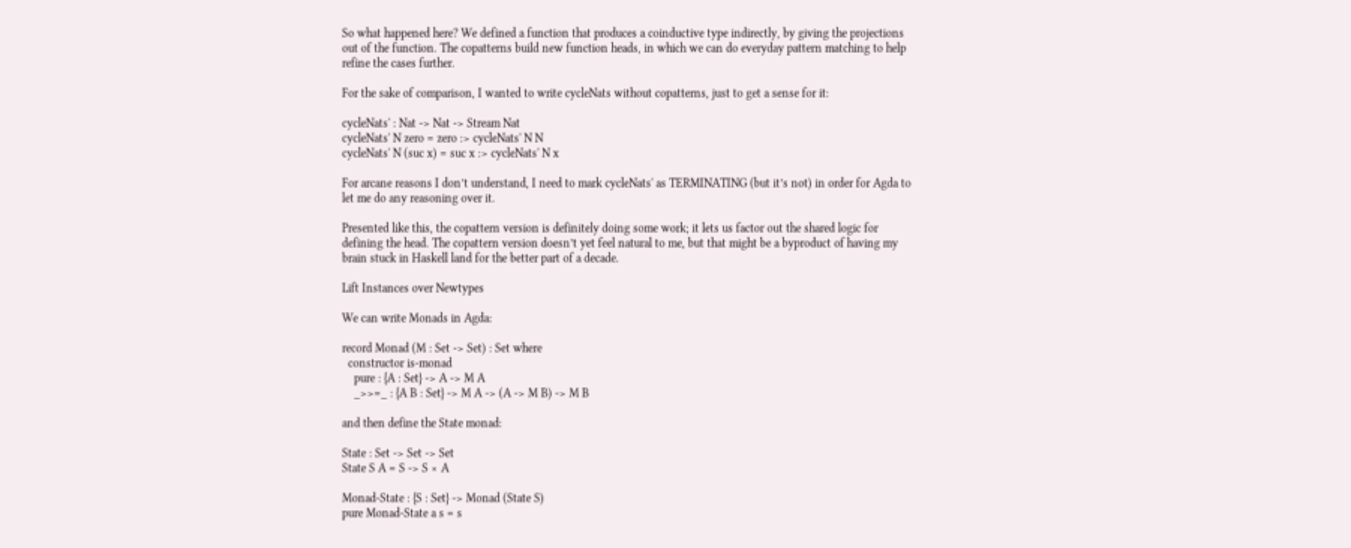So what happened here? We defined a function that produces a coinductive type indirectly, by giving the projections out of the function. The copatterns build new function heads, in which we can do everyday pattern matching to help refine the cases further.

For the sake of comparison, I wanted to write cycleNats without copatterns, just to get a sense for it:

cycleNats' : Nat -> Nat -> Stream Nat
cycleNats' N zero = zero :> cycleNats' N N
cycleNats' N (suc x) = suc x :> cycleNats' N x

For arcane reasons I don’t understand, I need to mark cycleNats' as TERMINATING (but it’s not) in order for Agda to let me do any reasoning over it.

Presented like this, the copattern version is definitely doing some work; it lets us factor out the shared logic for defining the head. The copattern version doesn’t yet feel natural to me, but that might be a byproduct of having my brain stuck in Haskell land for the better part of a decade.

Lift Instances over Newtypes

We can write Monads in Agda:

record Monad (M : Set -> Set) : Set where
  constructor is-monad
    pure : {A : Set} -> A -> M A
    _>>=_ : {A B : Set} -> M A -> (A -> M B) -> M B

and then define the State monad:

State : Set -> Set -> Set
State S A = S -> S × A

Monad-State : {S : Set} -> Monad (State S)
pure Monad-State a s = s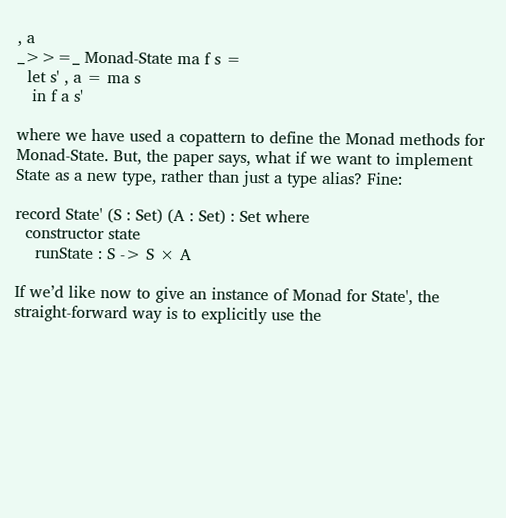, a
_>>=_ Monad-State ma f s =
  let s' , a = ma s
   in f a s'

where we have used a copattern to define the Monad methods for Monad-State. But, the paper says, what if we want to implement State as a new type, rather than just a type alias? Fine:

record State' (S : Set) (A : Set) : Set where
  constructor state
    runState : S -> S × A

If we’d like now to give an instance of Monad for State', the straight-forward way is to explicitly use the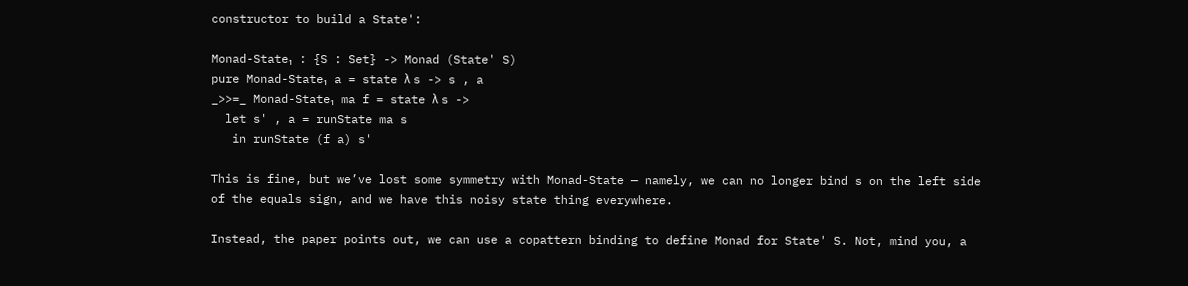constructor to build a State':

Monad-State₁ : {S : Set} -> Monad (State' S)
pure Monad-State₁ a = state λ s -> s , a
_>>=_ Monad-State₁ ma f = state λ s ->
  let s' , a = runState ma s
   in runState (f a) s'

This is fine, but we’ve lost some symmetry with Monad-State — namely, we can no longer bind s on the left side of the equals sign, and we have this noisy state thing everywhere.

Instead, the paper points out, we can use a copattern binding to define Monad for State' S. Not, mind you, a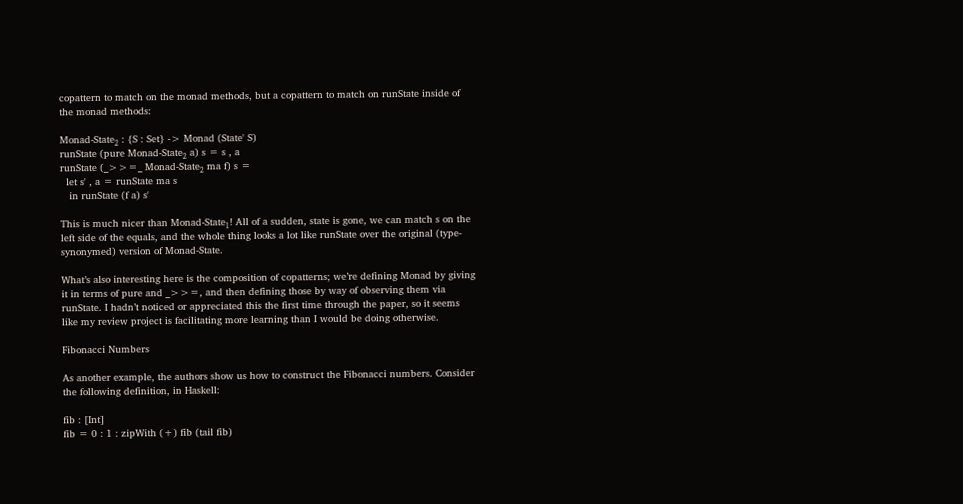copattern to match on the monad methods, but a copattern to match on runState inside of the monad methods:

Monad-State₂ : {S : Set} -> Monad (State' S)
runState (pure Monad-State₂ a) s = s , a
runState (_>>=_ Monad-State₂ ma f) s =
  let s' , a = runState ma s
   in runState (f a) s'

This is much nicer than Monad-State₁! All of a sudden, state is gone, we can match s on the left side of the equals, and the whole thing looks a lot like runState over the original (type-synonymed) version of Monad-State.

What’s also interesting here is the composition of copatterns; we’re defining Monad by giving it in terms of pure and _>>=, and then defining those by way of observing them via runState. I hadn’t noticed or appreciated this the first time through the paper, so it seems like my review project is facilitating more learning than I would be doing otherwise.

Fibonacci Numbers

As another example, the authors show us how to construct the Fibonacci numbers. Consider the following definition, in Haskell:

fib : [Int]
fib = 0 : 1 : zipWith (+) fib (tail fib)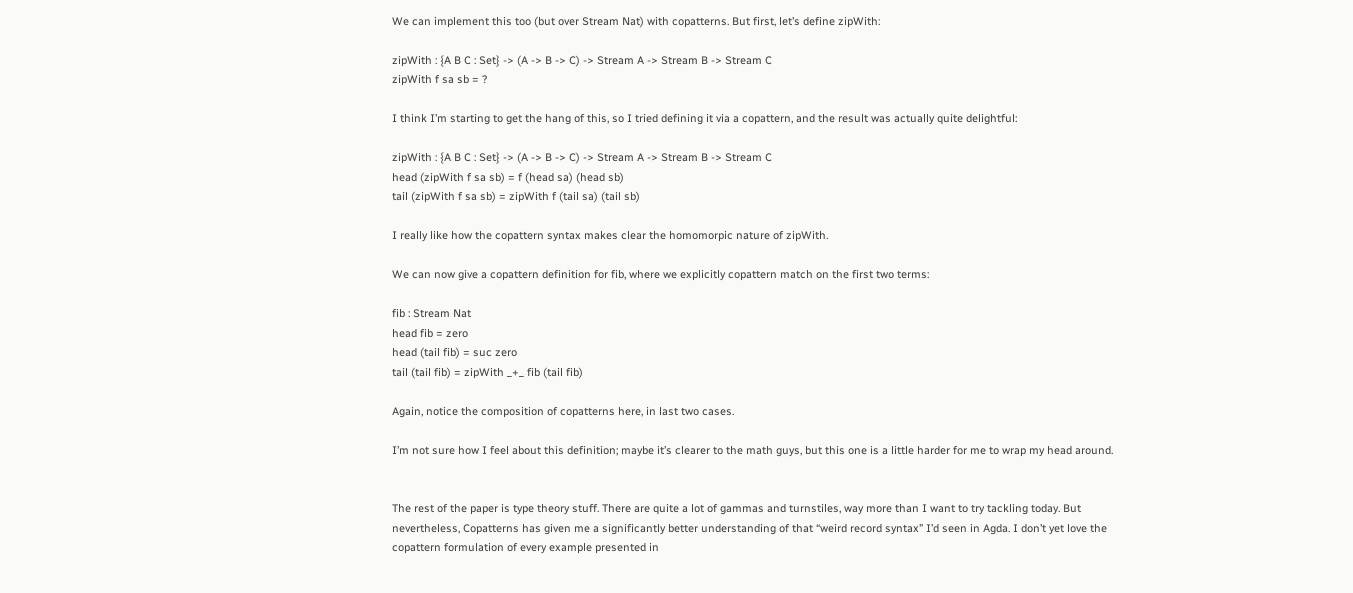We can implement this too (but over Stream Nat) with copatterns. But first, let’s define zipWith:

zipWith : {A B C : Set} -> (A -> B -> C) -> Stream A -> Stream B -> Stream C
zipWith f sa sb = ?

I think I’m starting to get the hang of this, so I tried defining it via a copattern, and the result was actually quite delightful:

zipWith : {A B C : Set} -> (A -> B -> C) -> Stream A -> Stream B -> Stream C
head (zipWith f sa sb) = f (head sa) (head sb)
tail (zipWith f sa sb) = zipWith f (tail sa) (tail sb)

I really like how the copattern syntax makes clear the homomorpic nature of zipWith.

We can now give a copattern definition for fib, where we explicitly copattern match on the first two terms:

fib : Stream Nat
head fib = zero
head (tail fib) = suc zero
tail (tail fib) = zipWith _+_ fib (tail fib)

Again, notice the composition of copatterns here, in last two cases.

I’m not sure how I feel about this definition; maybe it’s clearer to the math guys, but this one is a little harder for me to wrap my head around.


The rest of the paper is type theory stuff. There are quite a lot of gammas and turnstiles, way more than I want to try tackling today. But nevertheless, Copatterns has given me a significantly better understanding of that “weird record syntax” I’d seen in Agda. I don’t yet love the copattern formulation of every example presented in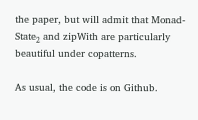the paper, but will admit that Monad-State₂ and zipWith are particularly beautiful under copatterns.

As usual, the code is on Github.